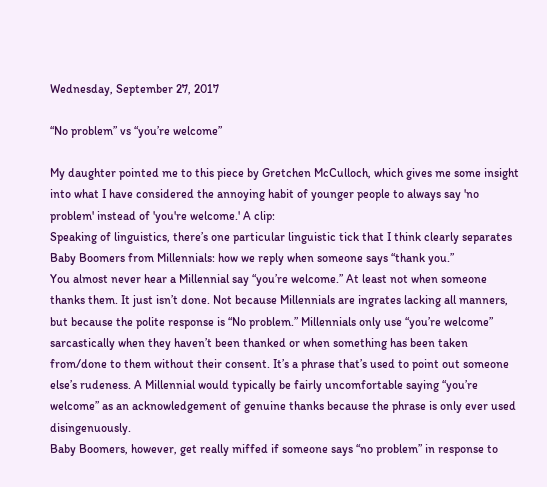Wednesday, September 27, 2017

“No problem” vs “you’re welcome”

My daughter pointed me to this piece by Gretchen McCulloch, which gives me some insight into what I have considered the annoying habit of younger people to always say 'no problem' instead of 'you're welcome.' A clip:
Speaking of linguistics, there’s one particular linguistic tick that I think clearly separates Baby Boomers from Millennials: how we reply when someone says “thank you.”
You almost never hear a Millennial say “you’re welcome.” At least not when someone thanks them. It just isn’t done. Not because Millennials are ingrates lacking all manners, but because the polite response is “No problem.” Millennials only use “you’re welcome” sarcastically when they haven’t been thanked or when something has been taken from/done to them without their consent. It’s a phrase that’s used to point out someone else’s rudeness. A Millennial would typically be fairly uncomfortable saying “you’re welcome” as an acknowledgement of genuine thanks because the phrase is only ever used disingenuously.
Baby Boomers, however, get really miffed if someone says “no problem” in response to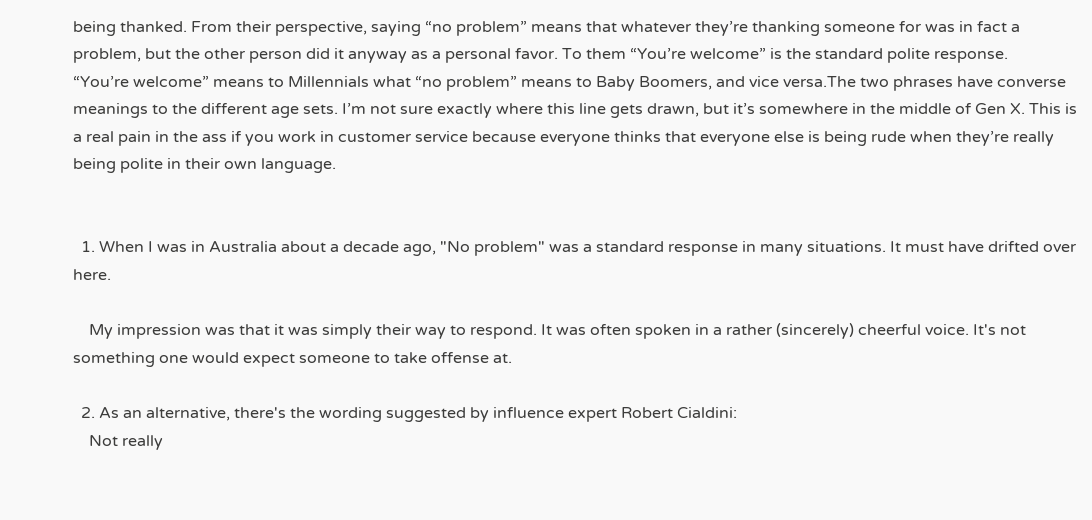being thanked. From their perspective, saying “no problem” means that whatever they’re thanking someone for was in fact a problem, but the other person did it anyway as a personal favor. To them “You’re welcome” is the standard polite response.
“You’re welcome” means to Millennials what “no problem” means to Baby Boomers, and vice versa.The two phrases have converse meanings to the different age sets. I’m not sure exactly where this line gets drawn, but it’s somewhere in the middle of Gen X. This is a real pain in the ass if you work in customer service because everyone thinks that everyone else is being rude when they’re really being polite in their own language.


  1. When I was in Australia about a decade ago, "No problem" was a standard response in many situations. It must have drifted over here.

    My impression was that it was simply their way to respond. It was often spoken in a rather (sincerely) cheerful voice. It's not something one would expect someone to take offense at.

  2. As an alternative, there's the wording suggested by influence expert Robert Cialdini:
    Not really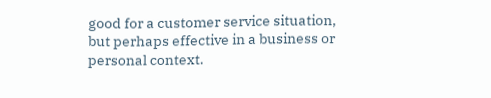good for a customer service situation, but perhaps effective in a business or personal context.